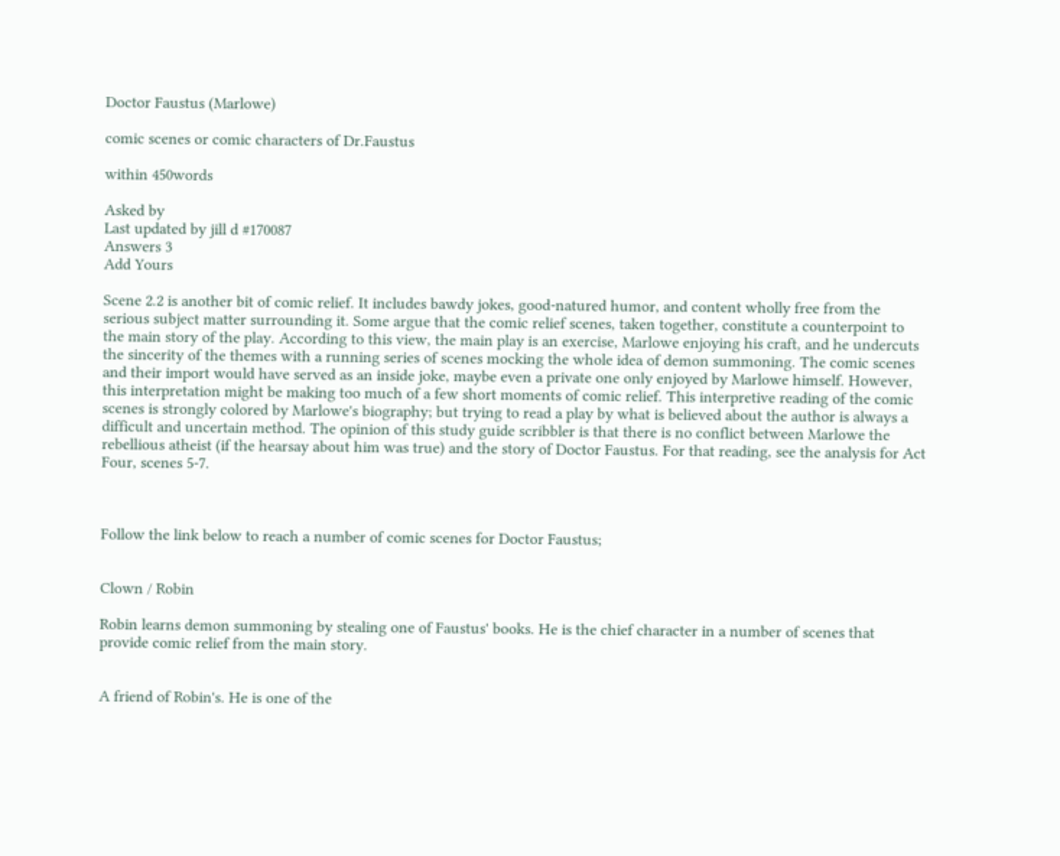Doctor Faustus (Marlowe)

comic scenes or comic characters of Dr.Faustus

within 450words

Asked by
Last updated by jill d #170087
Answers 3
Add Yours

Scene 2.2 is another bit of comic relief. It includes bawdy jokes, good-natured humor, and content wholly free from the serious subject matter surrounding it. Some argue that the comic relief scenes, taken together, constitute a counterpoint to the main story of the play. According to this view, the main play is an exercise, Marlowe enjoying his craft, and he undercuts the sincerity of the themes with a running series of scenes mocking the whole idea of demon summoning. The comic scenes and their import would have served as an inside joke, maybe even a private one only enjoyed by Marlowe himself. However, this interpretation might be making too much of a few short moments of comic relief. This interpretive reading of the comic scenes is strongly colored by Marlowe's biography; but trying to read a play by what is believed about the author is always a difficult and uncertain method. The opinion of this study guide scribbler is that there is no conflict between Marlowe the rebellious atheist (if the hearsay about him was true) and the story of Doctor Faustus. For that reading, see the analysis for Act Four, scenes 5-7.



Follow the link below to reach a number of comic scenes for Doctor Faustus;


Clown / Robin

Robin learns demon summoning by stealing one of Faustus' books. He is the chief character in a number of scenes that provide comic relief from the main story.


A friend of Robin's. He is one of the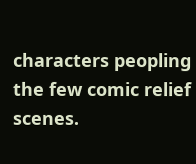characters peopling the few comic relief scenes.